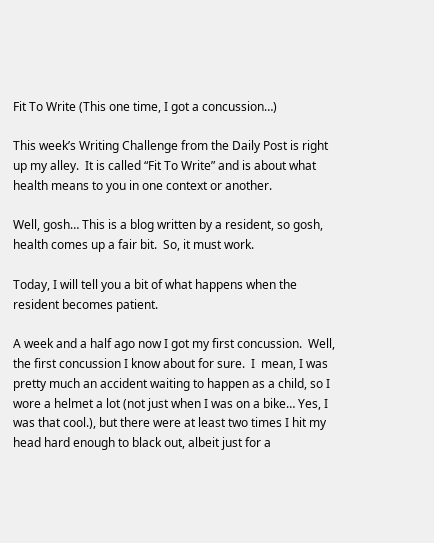Fit To Write (This one time, I got a concussion…)

This week’s Writing Challenge from the Daily Post is right up my alley.  It is called “Fit To Write” and is about what health means to you in one context or another.

Well, gosh… This is a blog written by a resident, so gosh, health comes up a fair bit.  So, it must work.

Today, I will tell you a bit of what happens when the resident becomes patient.

A week and a half ago now I got my first concussion.  Well, the first concussion I know about for sure.  I  mean, I was pretty much an accident waiting to happen as a child, so I wore a helmet a lot (not just when I was on a bike… Yes, I was that cool.), but there were at least two times I hit my head hard enough to black out, albeit just for a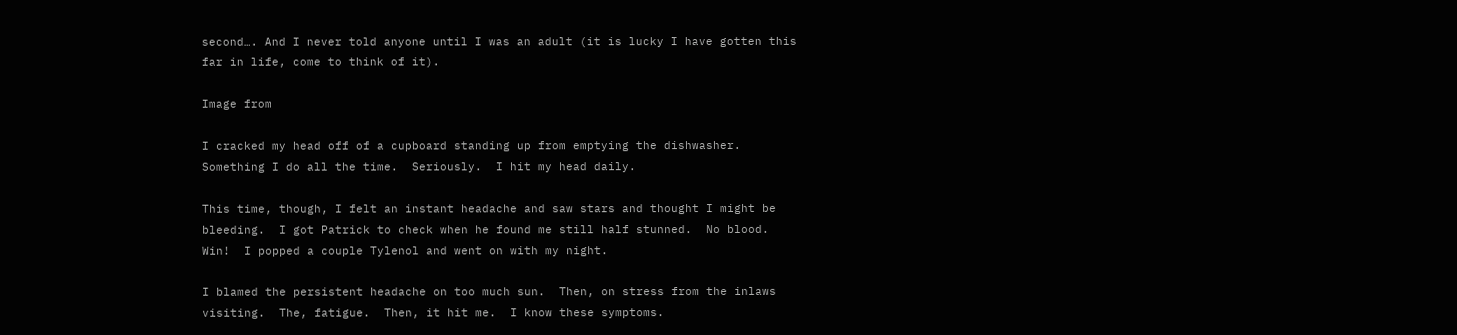second…. And I never told anyone until I was an adult (it is lucky I have gotten this far in life, come to think of it).

Image from

I cracked my head off of a cupboard standing up from emptying the dishwasher.  Something I do all the time.  Seriously.  I hit my head daily.

This time, though, I felt an instant headache and saw stars and thought I might be bleeding.  I got Patrick to check when he found me still half stunned.  No blood.  Win!  I popped a couple Tylenol and went on with my night.

I blamed the persistent headache on too much sun.  Then, on stress from the inlaws visiting.  The, fatigue.  Then, it hit me.  I know these symptoms.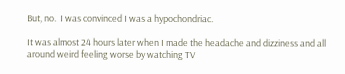But, no.  I was convinced I was a hypochondriac.

It was almost 24 hours later when I made the headache and dizziness and all around weird feeling worse by watching TV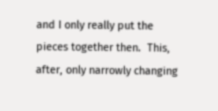and I only really put the pieces together then.  This, after, only narrowly changing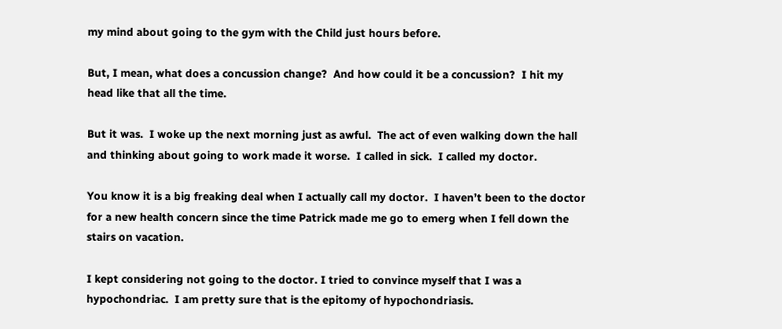my mind about going to the gym with the Child just hours before.

But, I mean, what does a concussion change?  And how could it be a concussion?  I hit my head like that all the time.

But it was.  I woke up the next morning just as awful.  The act of even walking down the hall and thinking about going to work made it worse.  I called in sick.  I called my doctor.

You know it is a big freaking deal when I actually call my doctor.  I haven’t been to the doctor for a new health concern since the time Patrick made me go to emerg when I fell down the stairs on vacation.

I kept considering not going to the doctor. I tried to convince myself that I was a hypochondriac.  I am pretty sure that is the epitomy of hypochondriasis.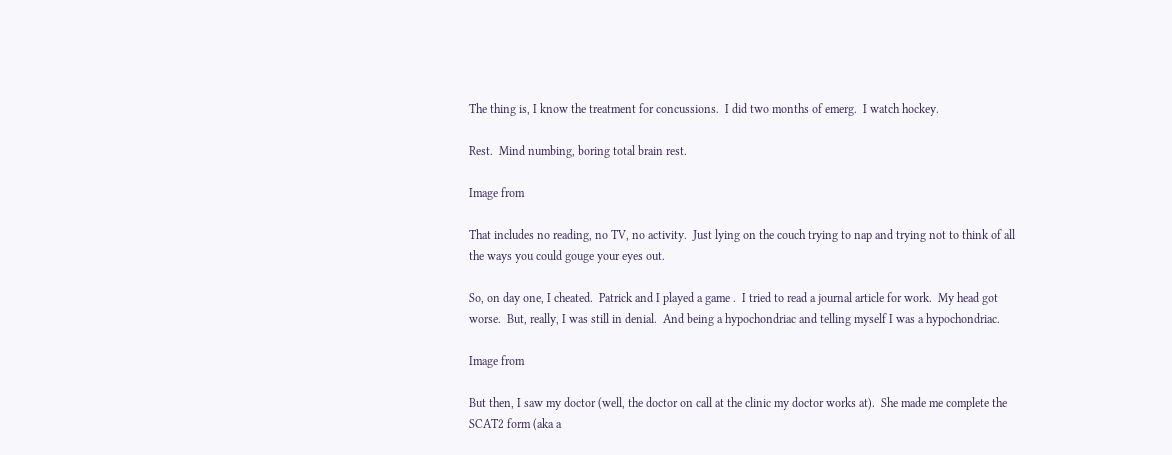The thing is, I know the treatment for concussions.  I did two months of emerg.  I watch hockey.

Rest.  Mind numbing, boring total brain rest.

Image from

That includes no reading, no TV, no activity.  Just lying on the couch trying to nap and trying not to think of all the ways you could gouge your eyes out.

So, on day one, I cheated.  Patrick and I played a game .  I tried to read a journal article for work.  My head got worse.  But, really, I was still in denial.  And being a hypochondriac and telling myself I was a hypochondriac.

Image from

But then, I saw my doctor (well, the doctor on call at the clinic my doctor works at).  She made me complete the SCAT2 form (aka a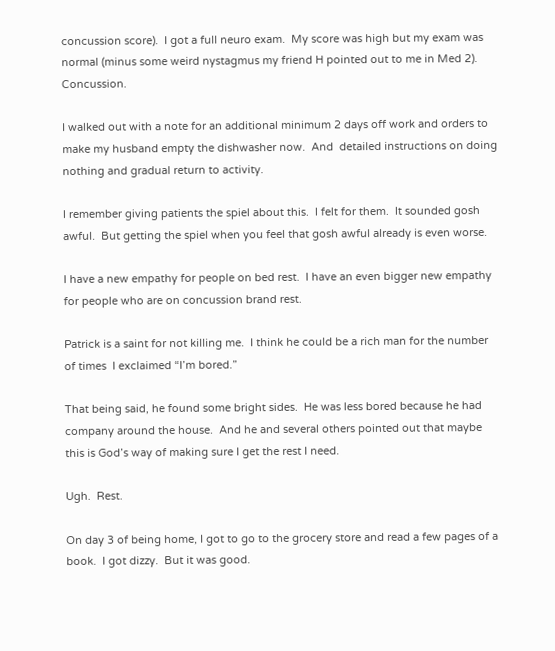concussion score).  I got a full neuro exam.  My score was high but my exam was normal (minus some weird nystagmus my friend H pointed out to me in Med 2).  Concussion.

I walked out with a note for an additional minimum 2 days off work and orders to make my husband empty the dishwasher now.  And  detailed instructions on doing nothing and gradual return to activity.

I remember giving patients the spiel about this.  I felt for them.  It sounded gosh awful.  But getting the spiel when you feel that gosh awful already is even worse.

I have a new empathy for people on bed rest.  I have an even bigger new empathy for people who are on concussion brand rest.

Patrick is a saint for not killing me.  I think he could be a rich man for the number of times  I exclaimed “I’m bored.”

That being said, he found some bright sides.  He was less bored because he had company around the house.  And he and several others pointed out that maybe this is God’s way of making sure I get the rest I need.

Ugh.  Rest.

On day 3 of being home, I got to go to the grocery store and read a few pages of a book.  I got dizzy.  But it was good.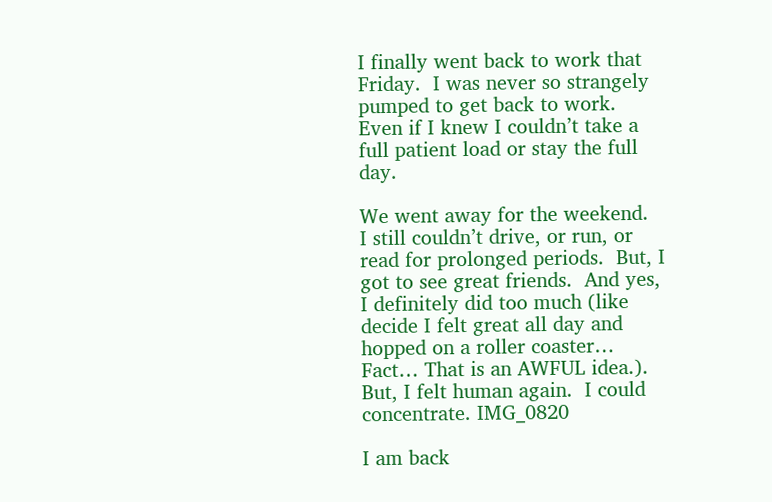I finally went back to work that Friday.  I was never so strangely pumped to get back to work.  Even if I knew I couldn’t take a full patient load or stay the full day.

We went away for the weekend.  I still couldn’t drive, or run, or read for prolonged periods.  But, I got to see great friends.  And yes, I definitely did too much (like decide I felt great all day and hopped on a roller coaster… Fact… That is an AWFUL idea.).  But, I felt human again.  I could concentrate. IMG_0820

I am back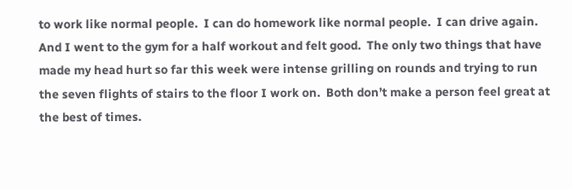to work like normal people.  I can do homework like normal people.  I can drive again.  And I went to the gym for a half workout and felt good.  The only two things that have made my head hurt so far this week were intense grilling on rounds and trying to run the seven flights of stairs to the floor I work on.  Both don’t make a person feel great at the best of times.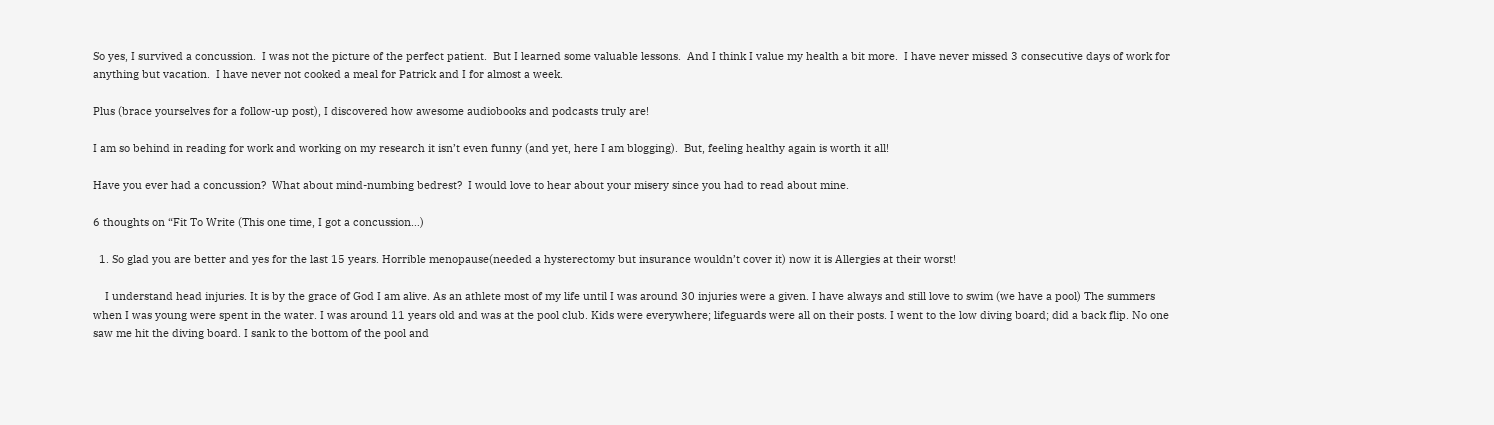So yes, I survived a concussion.  I was not the picture of the perfect patient.  But I learned some valuable lessons.  And I think I value my health a bit more.  I have never missed 3 consecutive days of work for anything but vacation.  I have never not cooked a meal for Patrick and I for almost a week.

Plus (brace yourselves for a follow-up post), I discovered how awesome audiobooks and podcasts truly are!

I am so behind in reading for work and working on my research it isn’t even funny (and yet, here I am blogging).  But, feeling healthy again is worth it all!

Have you ever had a concussion?  What about mind-numbing bedrest?  I would love to hear about your misery since you had to read about mine.

6 thoughts on “Fit To Write (This one time, I got a concussion…)

  1. So glad you are better and yes for the last 15 years. Horrible menopause(needed a hysterectomy but insurance wouldn’t cover it) now it is Allergies at their worst!

    I understand head injuries. It is by the grace of God I am alive. As an athlete most of my life until I was around 30 injuries were a given. I have always and still love to swim (we have a pool) The summers when I was young were spent in the water. I was around 11 years old and was at the pool club. Kids were everywhere; lifeguards were all on their posts. I went to the low diving board; did a back flip. No one saw me hit the diving board. I sank to the bottom of the pool and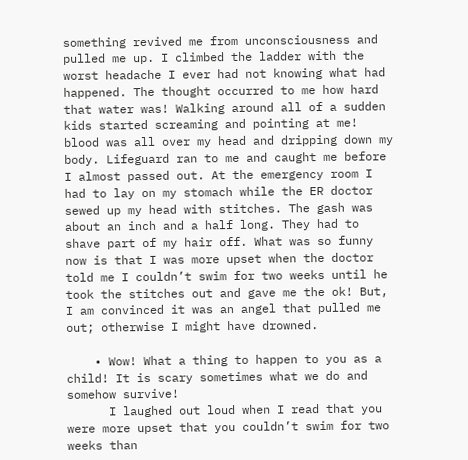something revived me from unconsciousness and pulled me up. I climbed the ladder with the worst headache I ever had not knowing what had happened. The thought occurred to me how hard that water was! Walking around all of a sudden kids started screaming and pointing at me! blood was all over my head and dripping down my body. Lifeguard ran to me and caught me before I almost passed out. At the emergency room I had to lay on my stomach while the ER doctor sewed up my head with stitches. The gash was about an inch and a half long. They had to shave part of my hair off. What was so funny now is that I was more upset when the doctor told me I couldn’t swim for two weeks until he took the stitches out and gave me the ok! But, I am convinced it was an angel that pulled me out; otherwise I might have drowned.

    • Wow! What a thing to happen to you as a child! It is scary sometimes what we do and somehow survive!
      I laughed out loud when I read that you were more upset that you couldn’t swim for two weeks than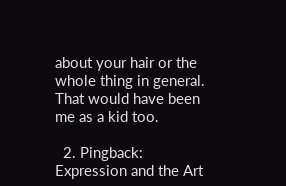about your hair or the whole thing in general. That would have been me as a kid too.

  2. Pingback: Expression and the Art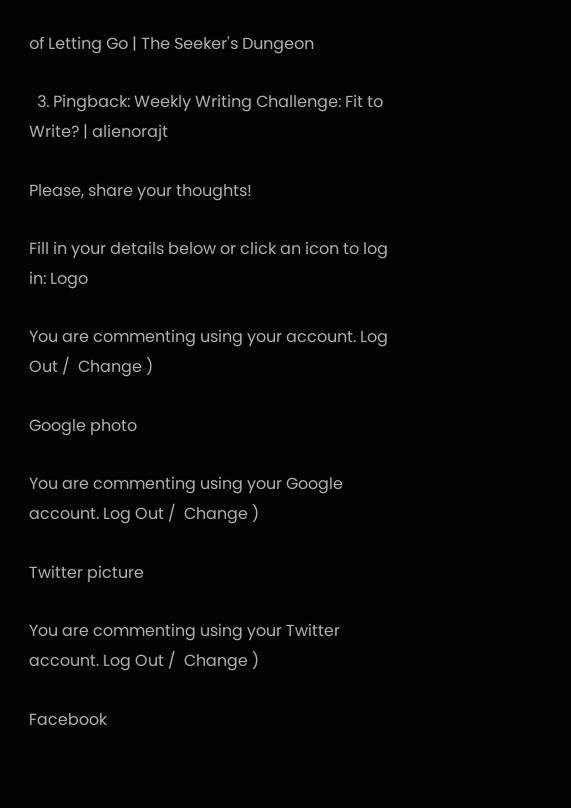of Letting Go | The Seeker's Dungeon

  3. Pingback: Weekly Writing Challenge: Fit to Write? | alienorajt

Please, share your thoughts!

Fill in your details below or click an icon to log in: Logo

You are commenting using your account. Log Out /  Change )

Google photo

You are commenting using your Google account. Log Out /  Change )

Twitter picture

You are commenting using your Twitter account. Log Out /  Change )

Facebook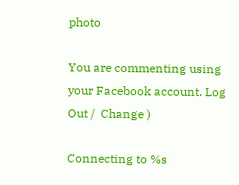photo

You are commenting using your Facebook account. Log Out /  Change )

Connecting to %s